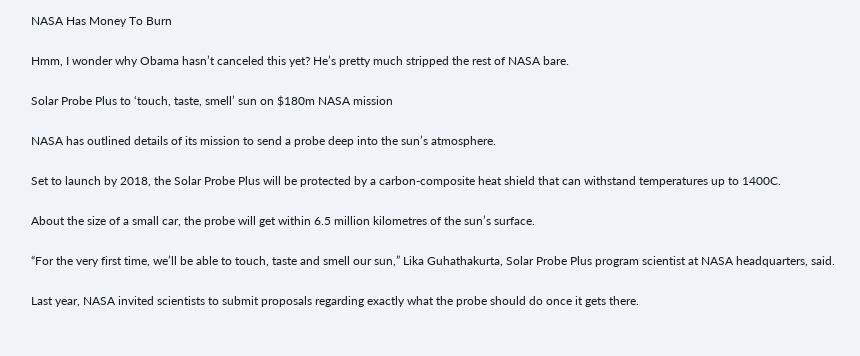NASA Has Money To Burn

Hmm, I wonder why Obama hasn’t canceled this yet? He’s pretty much stripped the rest of NASA bare.

Solar Probe Plus to ‘touch, taste, smell’ sun on $180m NASA mission

NASA has outlined details of its mission to send a probe deep into the sun’s atmosphere.

Set to launch by 2018, the Solar Probe Plus will be protected by a carbon-composite heat shield that can withstand temperatures up to 1400C.

About the size of a small car, the probe will get within 6.5 million kilometres of the sun’s surface.

“For the very first time, we’ll be able to touch, taste and smell our sun,” Lika Guhathakurta, Solar Probe Plus program scientist at NASA headquarters, said.

Last year, NASA invited scientists to submit proposals regarding exactly what the probe should do once it gets there.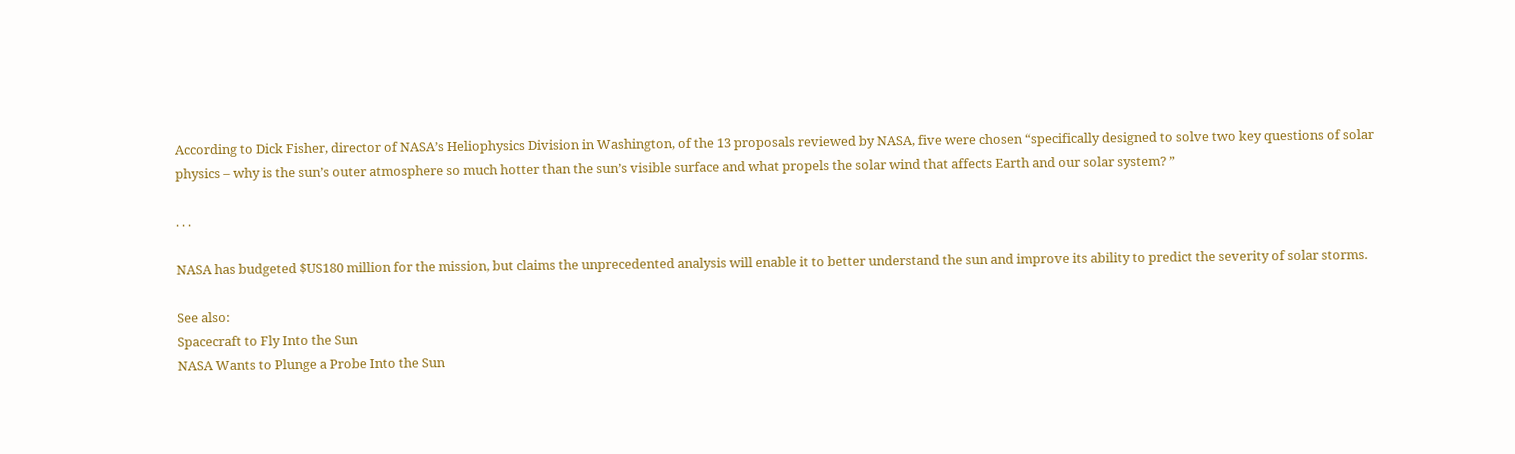According to Dick Fisher, director of NASA’s Heliophysics Division in Washington, of the 13 proposals reviewed by NASA, five were chosen “specifically designed to solve two key questions of solar physics – why is the sun’s outer atmosphere so much hotter than the sun’s visible surface and what propels the solar wind that affects Earth and our solar system? ”

. . .

NASA has budgeted $US180 million for the mission, but claims the unprecedented analysis will enable it to better understand the sun and improve its ability to predict the severity of solar storms.

See also:
Spacecraft to Fly Into the Sun
NASA Wants to Plunge a Probe Into the Sun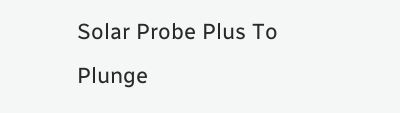Solar Probe Plus To Plunge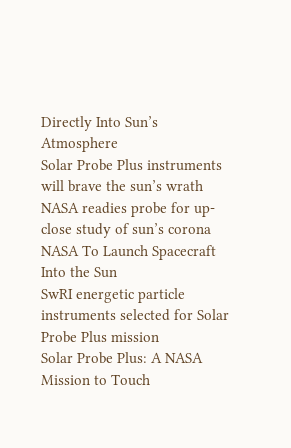Directly Into Sun’s Atmosphere
Solar Probe Plus instruments will brave the sun’s wrath
NASA readies probe for up-close study of sun’s corona
NASA To Launch Spacecraft Into the Sun
SwRI energetic particle instruments selected for Solar Probe Plus mission
Solar Probe Plus: A NASA Mission to Touch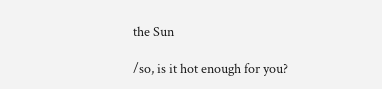the Sun

/so, is it hot enough for you?